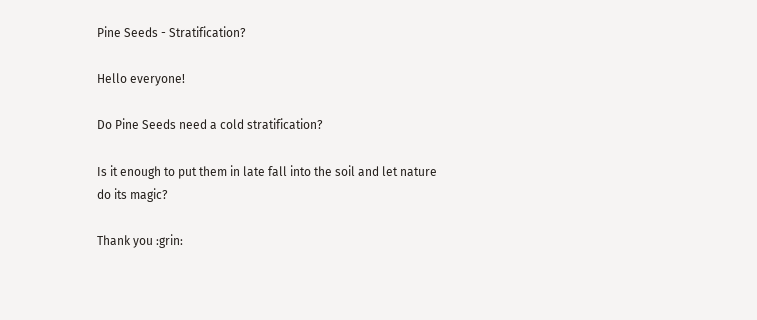Pine Seeds - Stratification?

Hello everyone!

Do Pine Seeds need a cold stratification?

Is it enough to put them in late fall into the soil and let nature do its magic?

Thank you :grin: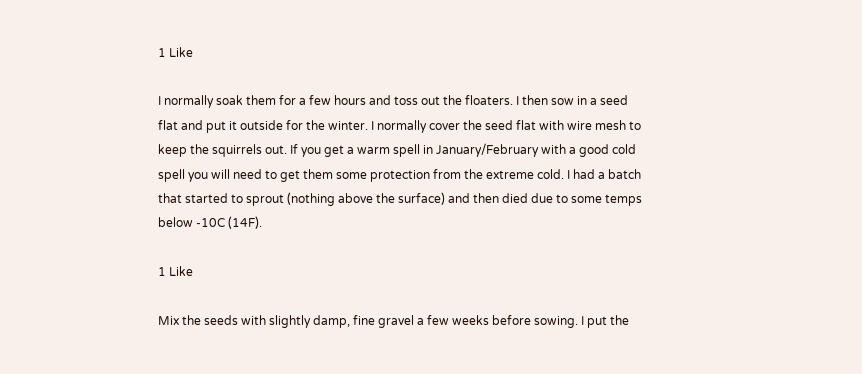1 Like

I normally soak them for a few hours and toss out the floaters. I then sow in a seed flat and put it outside for the winter. I normally cover the seed flat with wire mesh to keep the squirrels out. If you get a warm spell in January/February with a good cold spell you will need to get them some protection from the extreme cold. I had a batch that started to sprout (nothing above the surface) and then died due to some temps below -10C (14F).

1 Like

Mix the seeds with slightly damp, fine gravel a few weeks before sowing. I put the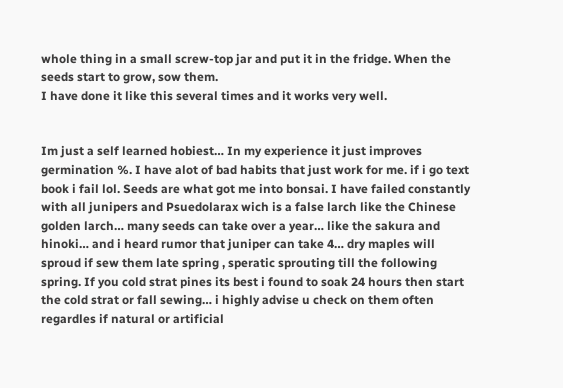whole thing in a small screw-top jar and put it in the fridge. When the seeds start to grow, sow them.
I have done it like this several times and it works very well.


Im just a self learned hobiest… In my experience it just improves germination %. I have alot of bad habits that just work for me. if i go text book i fail lol. Seeds are what got me into bonsai. I have failed constantly with all junipers and Psuedolarax wich is a false larch like the Chinese golden larch… many seeds can take over a year… like the sakura and hinoki… and i heard rumor that juniper can take 4… dry maples will sproud if sew them late spring , speratic sprouting till the following spring. If you cold strat pines its best i found to soak 24 hours then start the cold strat or fall sewing… i highly advise u check on them often regardles if natural or artificial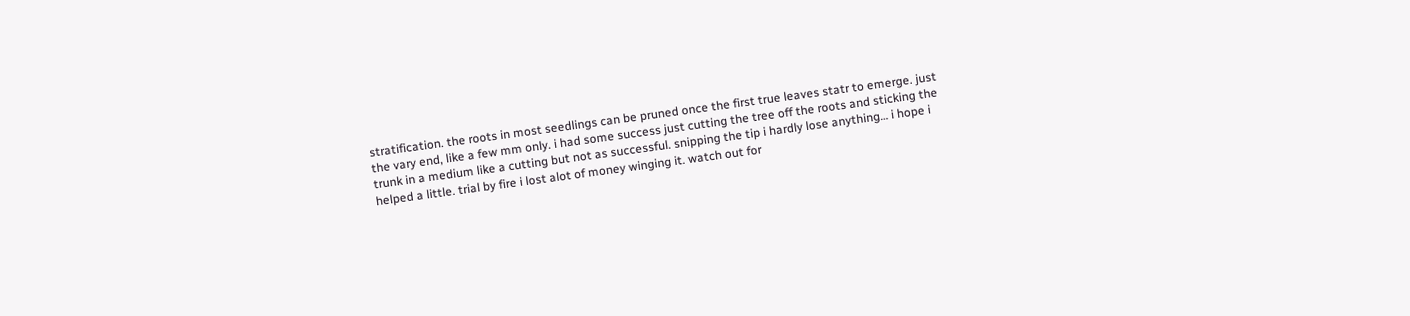stratification. the roots in most seedlings can be pruned once the first true leaves statr to emerge. just the vary end, like a few mm only. i had some success just cutting the tree off the roots and sticking the trunk in a medium like a cutting but not as successful. snipping the tip i hardly lose anything… i hope i helped a little. trial by fire i lost alot of money winging it. watch out for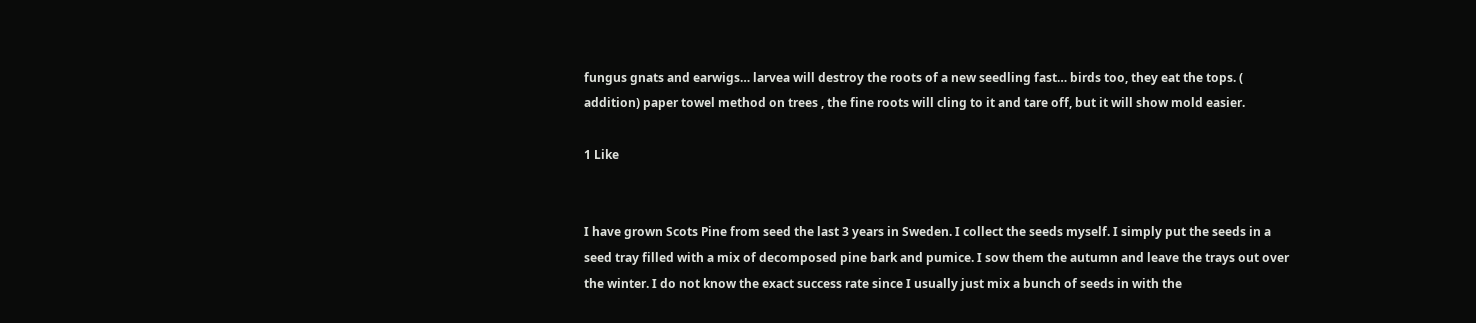fungus gnats and earwigs… larvea will destroy the roots of a new seedling fast… birds too, they eat the tops. ( addition) paper towel method on trees , the fine roots will cling to it and tare off, but it will show mold easier.

1 Like


I have grown Scots Pine from seed the last 3 years in Sweden. I collect the seeds myself. I simply put the seeds in a seed tray filled with a mix of decomposed pine bark and pumice. I sow them the autumn and leave the trays out over the winter. I do not know the exact success rate since I usually just mix a bunch of seeds in with the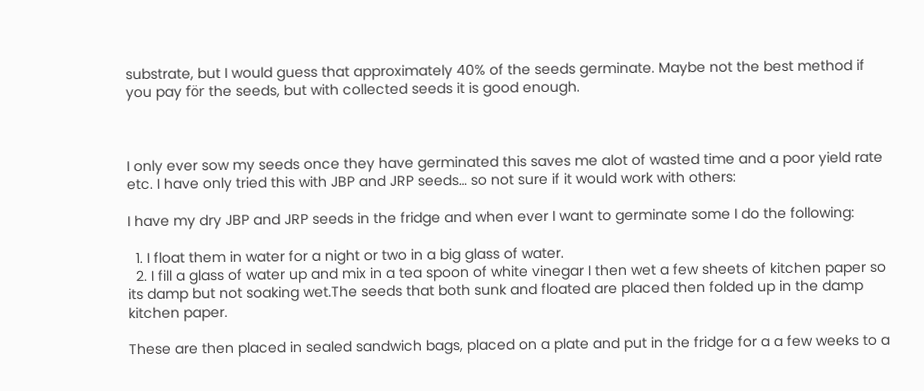substrate, but I would guess that approximately 40% of the seeds germinate. Maybe not the best method if you pay för the seeds, but with collected seeds it is good enough.



I only ever sow my seeds once they have germinated this saves me alot of wasted time and a poor yield rate etc. I have only tried this with JBP and JRP seeds… so not sure if it would work with others:

I have my dry JBP and JRP seeds in the fridge and when ever I want to germinate some I do the following:

  1. I float them in water for a night or two in a big glass of water.
  2. I fill a glass of water up and mix in a tea spoon of white vinegar I then wet a few sheets of kitchen paper so its damp but not soaking wet.The seeds that both sunk and floated are placed then folded up in the damp kitchen paper.

These are then placed in sealed sandwich bags, placed on a plate and put in the fridge for a a few weeks to a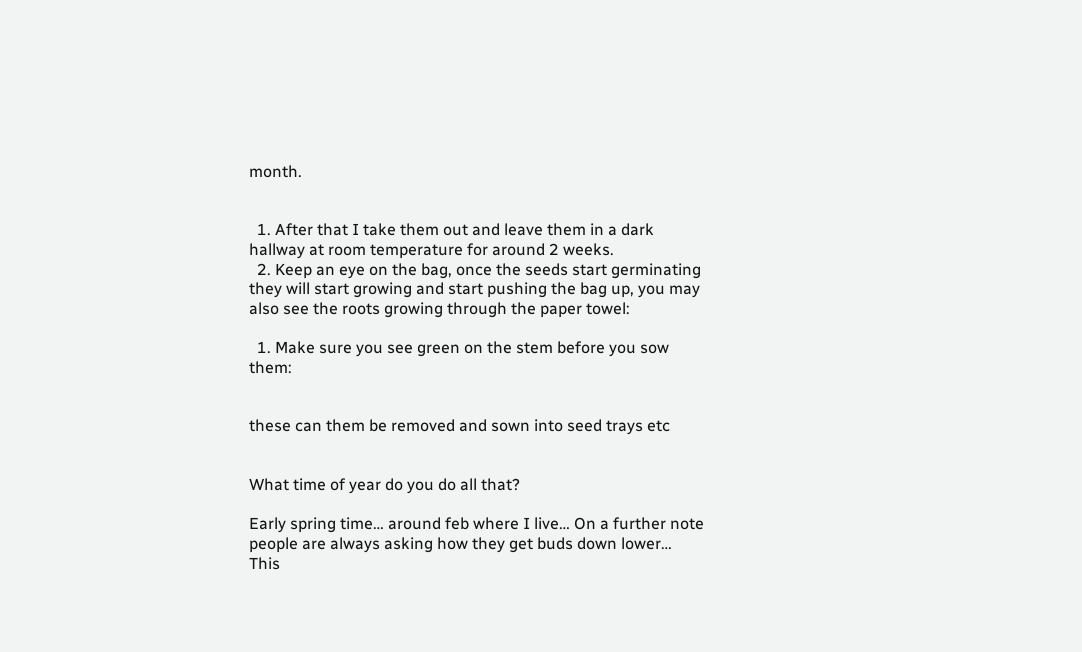month.


  1. After that I take them out and leave them in a dark hallway at room temperature for around 2 weeks.
  2. Keep an eye on the bag, once the seeds start germinating they will start growing and start pushing the bag up, you may also see the roots growing through the paper towel:

  1. Make sure you see green on the stem before you sow them:


these can them be removed and sown into seed trays etc


What time of year do you do all that?

Early spring time… around feb where I live… On a further note people are always asking how they get buds down lower… This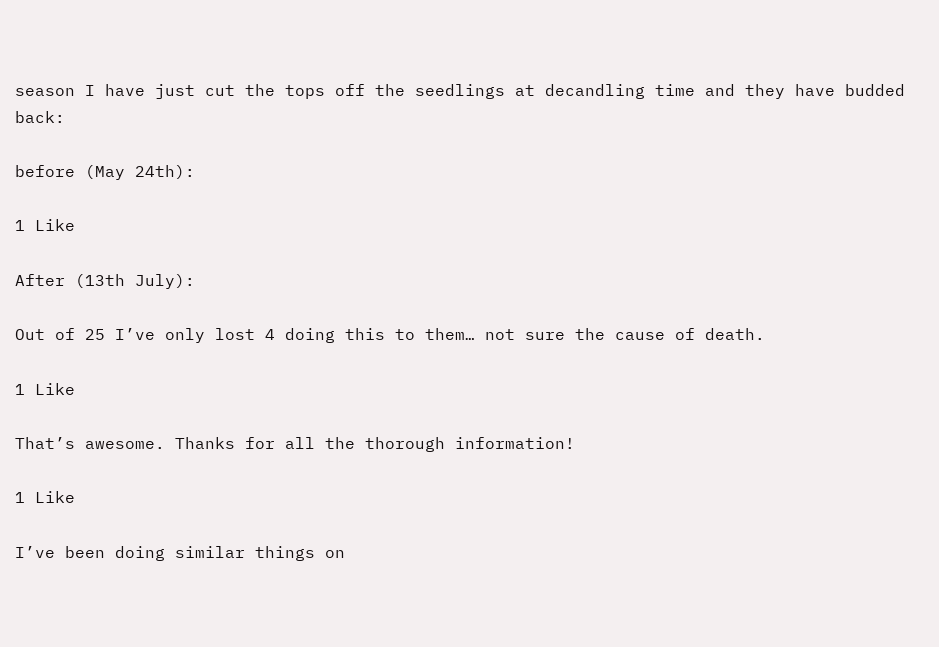season I have just cut the tops off the seedlings at decandling time and they have budded back:

before (May 24th):

1 Like

After (13th July):

Out of 25 I’ve only lost 4 doing this to them… not sure the cause of death.

1 Like

That’s awesome. Thanks for all the thorough information!

1 Like

I’ve been doing similar things on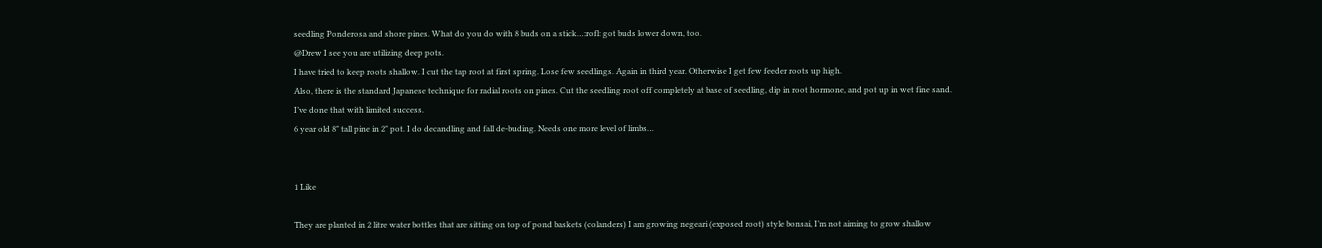seedling Ponderosa and shore pines. What do you do with 8 buds on a stick…:rofl: got buds lower down, too.
@Drew I see you are utilizing deep pots.
I have tried to keep roots shallow. I cut the tap root at first spring. Lose few seedlings. Again in third year. Otherwise I get few feeder roots up high.
Also, there is the standard Japanese technique for radial roots on pines. Cut the seedling root off completely at base of seedling, dip in root hormone, and pot up in wet fine sand.
I’ve done that with limited success.
6 year old 8" tall pine in 2" pot. I do decandling and fall de-buding. Needs one more level of limbs…


1 Like

They are planted in 2 litre water bottles that are sitting on top of pond baskets (colanders) I am growing negeari (exposed root) style bonsai, I’m not aiming to grow shallow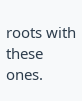roots with these ones.